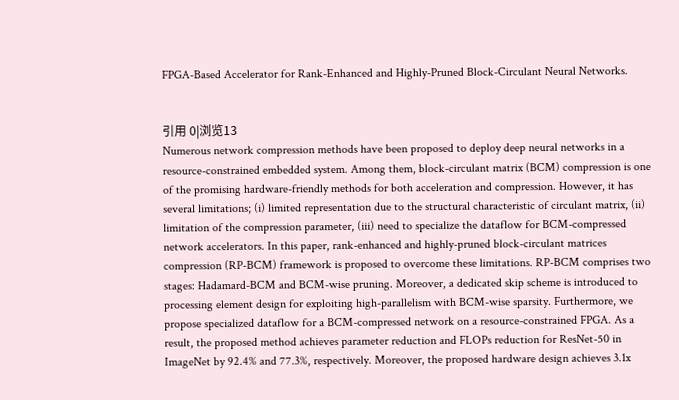FPGA-Based Accelerator for Rank-Enhanced and Highly-Pruned Block-Circulant Neural Networks.


引用 0|浏览13
Numerous network compression methods have been proposed to deploy deep neural networks in a resource-constrained embedded system. Among them, block-circulant matrix (BCM) compression is one of the promising hardware-friendly methods for both acceleration and compression. However, it has several limitations; (i) limited representation due to the structural characteristic of circulant matrix, (ii) limitation of the compression parameter, (iii) need to specialize the dataflow for BCM-compressed network accelerators. In this paper, rank-enhanced and highly-pruned block-circulant matrices compression (RP-BCM) framework is proposed to overcome these limitations. RP-BCM comprises two stages: Hadamard-BCM and BCM-wise pruning. Moreover, a dedicated skip scheme is introduced to processing element design for exploiting high-parallelism with BCM-wise sparsity. Furthermore, we propose specialized dataflow for a BCM-compressed network on a resource-constrained FPGA. As a result, the proposed method achieves parameter reduction and FLOPs reduction for ResNet-50 in ImageNet by 92.4% and 77.3%, respectively. Moreover, the proposed hardware design achieves 3.1x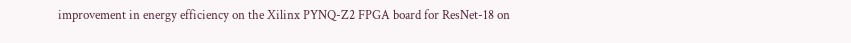improvement in energy efficiency on the Xilinx PYNQ-Z2 FPGA board for ResNet-18 on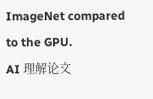ImageNet compared to the GPU.
AI 理解论文